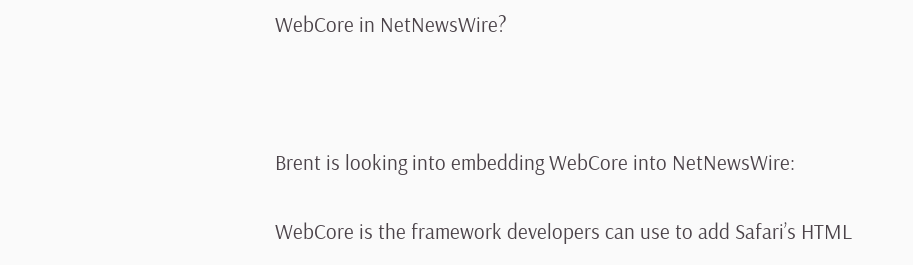WebCore in NetNewsWire?



Brent is looking into embedding WebCore into NetNewsWire:

WebCore is the framework developers can use to add Safari’s HTML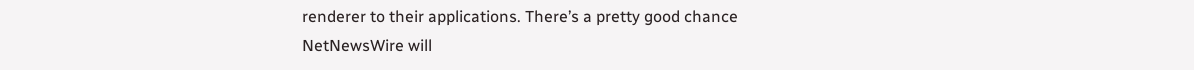renderer to their applications. There’s a pretty good chance NetNewsWire will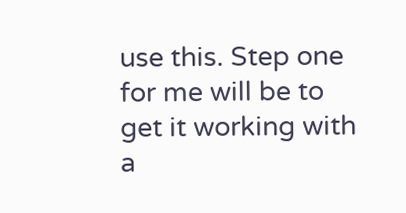use this. Step one for me will be to get it working with a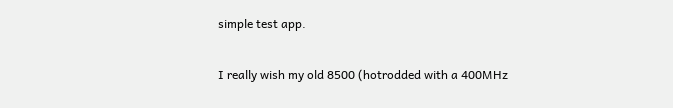simple test app.

I really wish my old 8500 (hotrodded with a 400MHz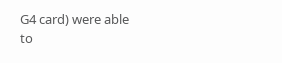G4 card) were able to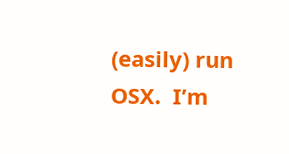(easily) run OSX.  I’m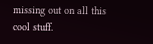missing out on all this cool stuff.